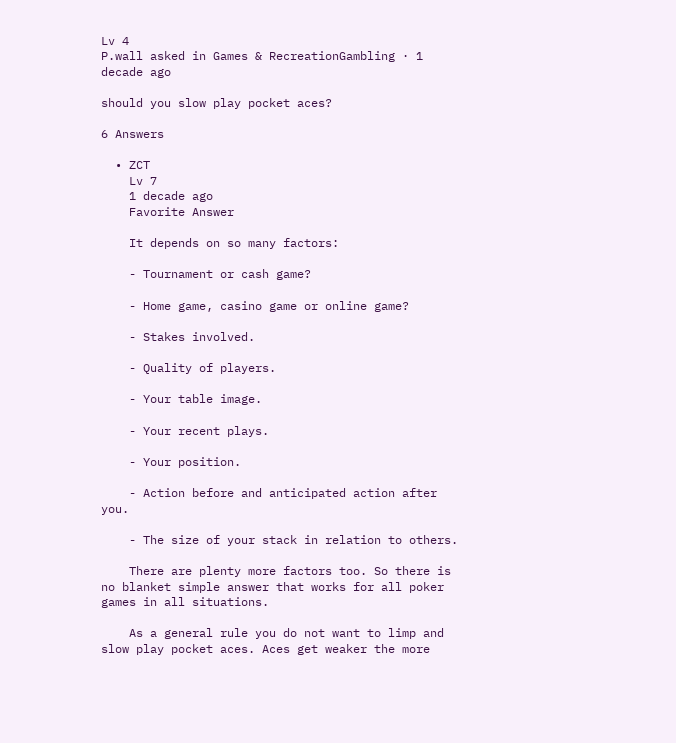Lv 4
P.wall asked in Games & RecreationGambling · 1 decade ago

should you slow play pocket aces?

6 Answers

  • ZCT
    Lv 7
    1 decade ago
    Favorite Answer

    It depends on so many factors:

    - Tournament or cash game?

    - Home game, casino game or online game?

    - Stakes involved.

    - Quality of players.

    - Your table image.

    - Your recent plays.

    - Your position.

    - Action before and anticipated action after you.

    - The size of your stack in relation to others.

    There are plenty more factors too. So there is no blanket simple answer that works for all poker games in all situations.

    As a general rule you do not want to limp and slow play pocket aces. Aces get weaker the more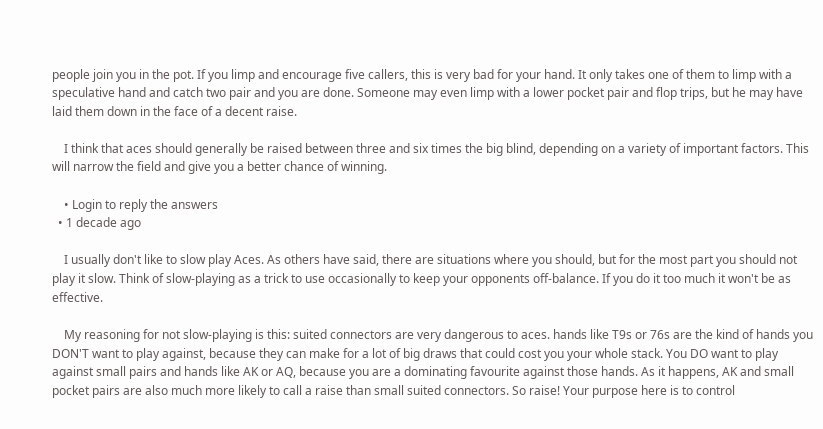people join you in the pot. If you limp and encourage five callers, this is very bad for your hand. It only takes one of them to limp with a speculative hand and catch two pair and you are done. Someone may even limp with a lower pocket pair and flop trips, but he may have laid them down in the face of a decent raise.

    I think that aces should generally be raised between three and six times the big blind, depending on a variety of important factors. This will narrow the field and give you a better chance of winning.

    • Login to reply the answers
  • 1 decade ago

    I usually don't like to slow play Aces. As others have said, there are situations where you should, but for the most part you should not play it slow. Think of slow-playing as a trick to use occasionally to keep your opponents off-balance. If you do it too much it won't be as effective.

    My reasoning for not slow-playing is this: suited connectors are very dangerous to aces. hands like T9s or 76s are the kind of hands you DON'T want to play against, because they can make for a lot of big draws that could cost you your whole stack. You DO want to play against small pairs and hands like AK or AQ, because you are a dominating favourite against those hands. As it happens, AK and small pocket pairs are also much more likely to call a raise than small suited connectors. So raise! Your purpose here is to control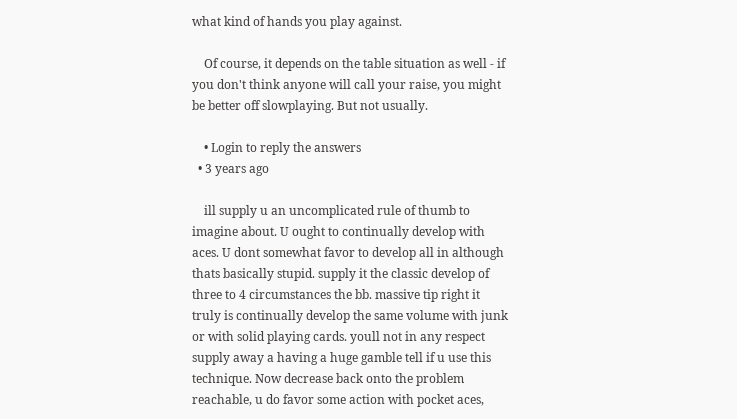what kind of hands you play against.

    Of course, it depends on the table situation as well - if you don't think anyone will call your raise, you might be better off slowplaying. But not usually.

    • Login to reply the answers
  • 3 years ago

    ill supply u an uncomplicated rule of thumb to imagine about. U ought to continually develop with aces. U dont somewhat favor to develop all in although thats basically stupid. supply it the classic develop of three to 4 circumstances the bb. massive tip right it truly is continually develop the same volume with junk or with solid playing cards. youll not in any respect supply away a having a huge gamble tell if u use this technique. Now decrease back onto the problem reachable, u do favor some action with pocket aces,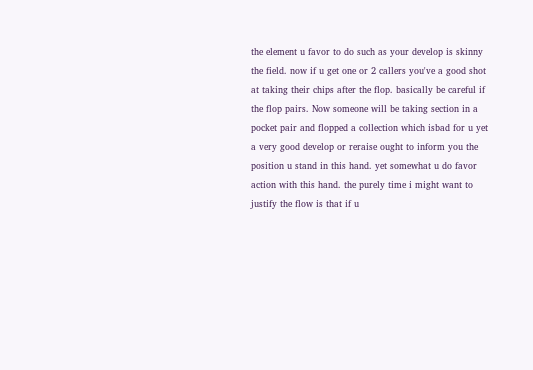the element u favor to do such as your develop is skinny the field. now if u get one or 2 callers you've a good shot at taking their chips after the flop. basically be careful if the flop pairs. Now someone will be taking section in a pocket pair and flopped a collection which isbad for u yet a very good develop or reraise ought to inform you the position u stand in this hand. yet somewhat u do favor action with this hand. the purely time i might want to justify the flow is that if u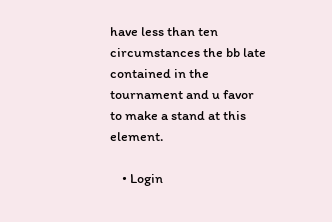have less than ten circumstances the bb late contained in the tournament and u favor to make a stand at this element.

    • Login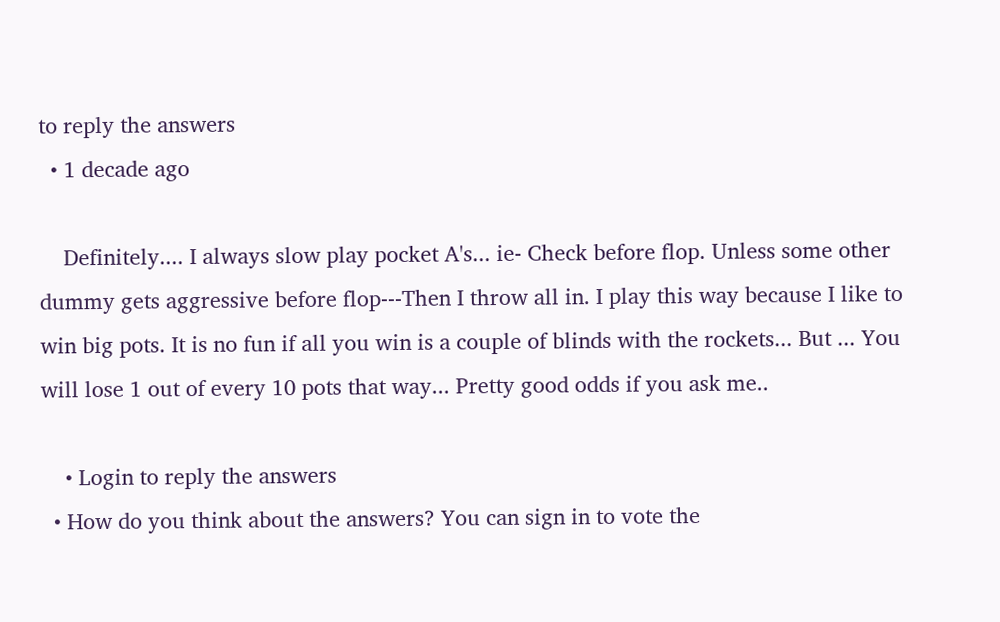to reply the answers
  • 1 decade ago

    Definitely.... I always slow play pocket A's... ie- Check before flop. Unless some other dummy gets aggressive before flop---Then I throw all in. I play this way because I like to win big pots. It is no fun if all you win is a couple of blinds with the rockets... But ... You will lose 1 out of every 10 pots that way... Pretty good odds if you ask me..

    • Login to reply the answers
  • How do you think about the answers? You can sign in to vote the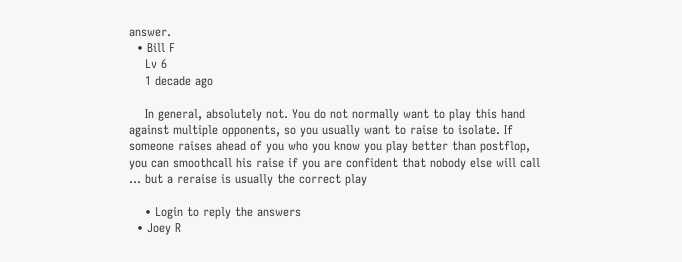answer.
  • Bill F
    Lv 6
    1 decade ago

    In general, absolutely not. You do not normally want to play this hand against multiple opponents, so you usually want to raise to isolate. If someone raises ahead of you who you know you play better than postflop, you can smoothcall his raise if you are confident that nobody else will call ... but a reraise is usually the correct play

    • Login to reply the answers
  • Joey R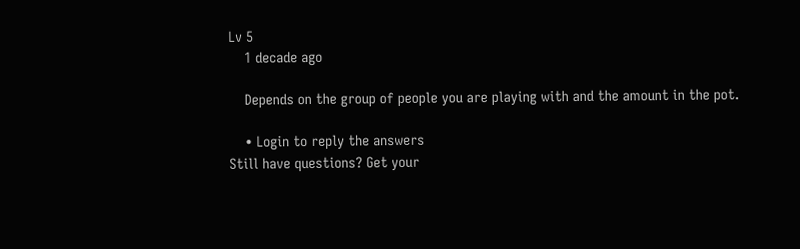Lv 5
    1 decade ago

    Depends on the group of people you are playing with and the amount in the pot.

    • Login to reply the answers
Still have questions? Get your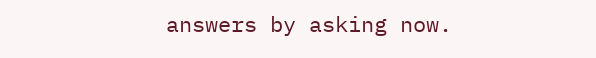answers by asking now.